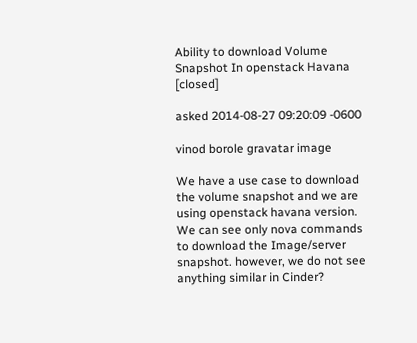Ability to download Volume Snapshot In openstack Havana [closed]

asked 2014-08-27 09:20:09 -0600

vinod borole gravatar image

We have a use case to download the volume snapshot and we are using openstack havana version. We can see only nova commands to download the Image/server snapshot. however, we do not see anything similar in Cinder?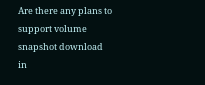Are there any plans to support volume snapshot download in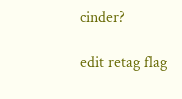cinder?

edit retag flag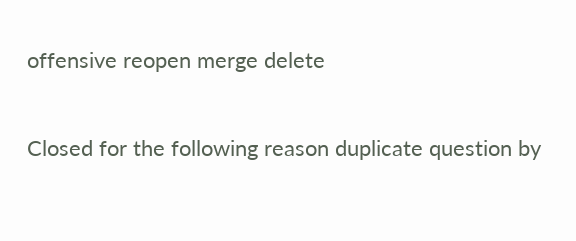offensive reopen merge delete

Closed for the following reason duplicate question by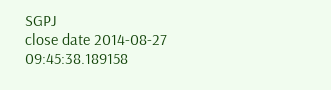SGPJ
close date 2014-08-27 09:45:38.189158